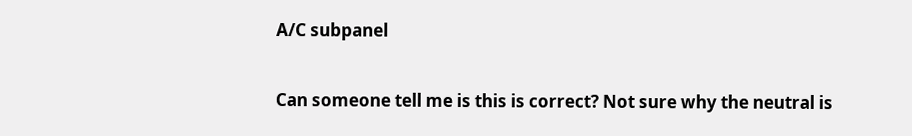A/C subpanel

Can someone tell me is this is correct? Not sure why the neutral is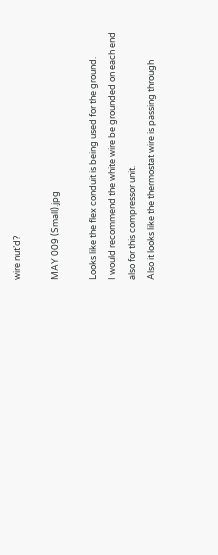wire nut’d?

MAY 009 (Small).jpg

Looks like the flex conduit is being used for the ground.
I would recommend the white wire be grounded on each end also for this compressor unit.
Also it looks like the thermostat wire is passing through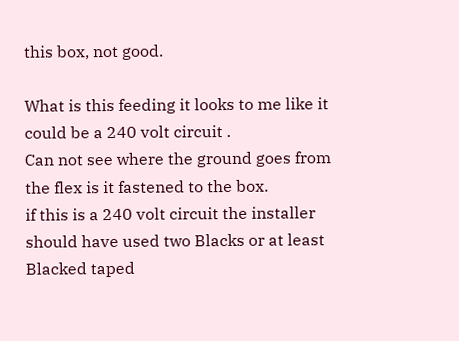this box, not good.

What is this feeding it looks to me like it could be a 240 volt circuit .
Can not see where the ground goes from the flex is it fastened to the box.
if this is a 240 volt circuit the installer should have used two Blacks or at least Blacked taped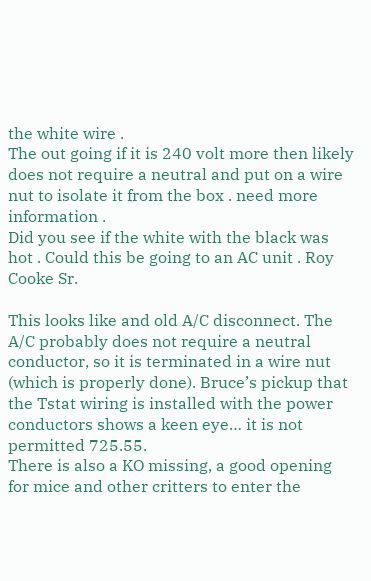the white wire .
The out going if it is 240 volt more then likely does not require a neutral and put on a wire nut to isolate it from the box . need more information .
Did you see if the white with the black was hot . Could this be going to an AC unit . Roy Cooke Sr.

This looks like and old A/C disconnect. The A/C probably does not require a neutral conductor, so it is terminated in a wire nut (which is properly done). Bruce’s pickup that the Tstat wiring is installed with the power conductors shows a keen eye… it is not permitted 725.55.
There is also a KO missing, a good opening for mice and other critters to enter the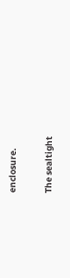enclosure.

The sealtight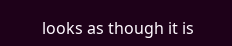looks as though it is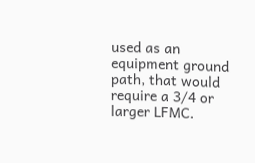used as an equipment ground path, that would require a 3/4 or larger LFMC.